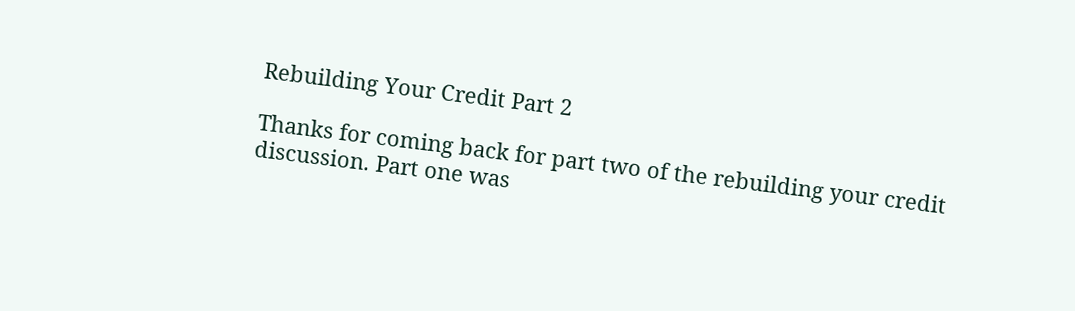Rebuilding Your Credit Part 2

Thanks for coming back for part two of the rebuilding your credit discussion. Part one was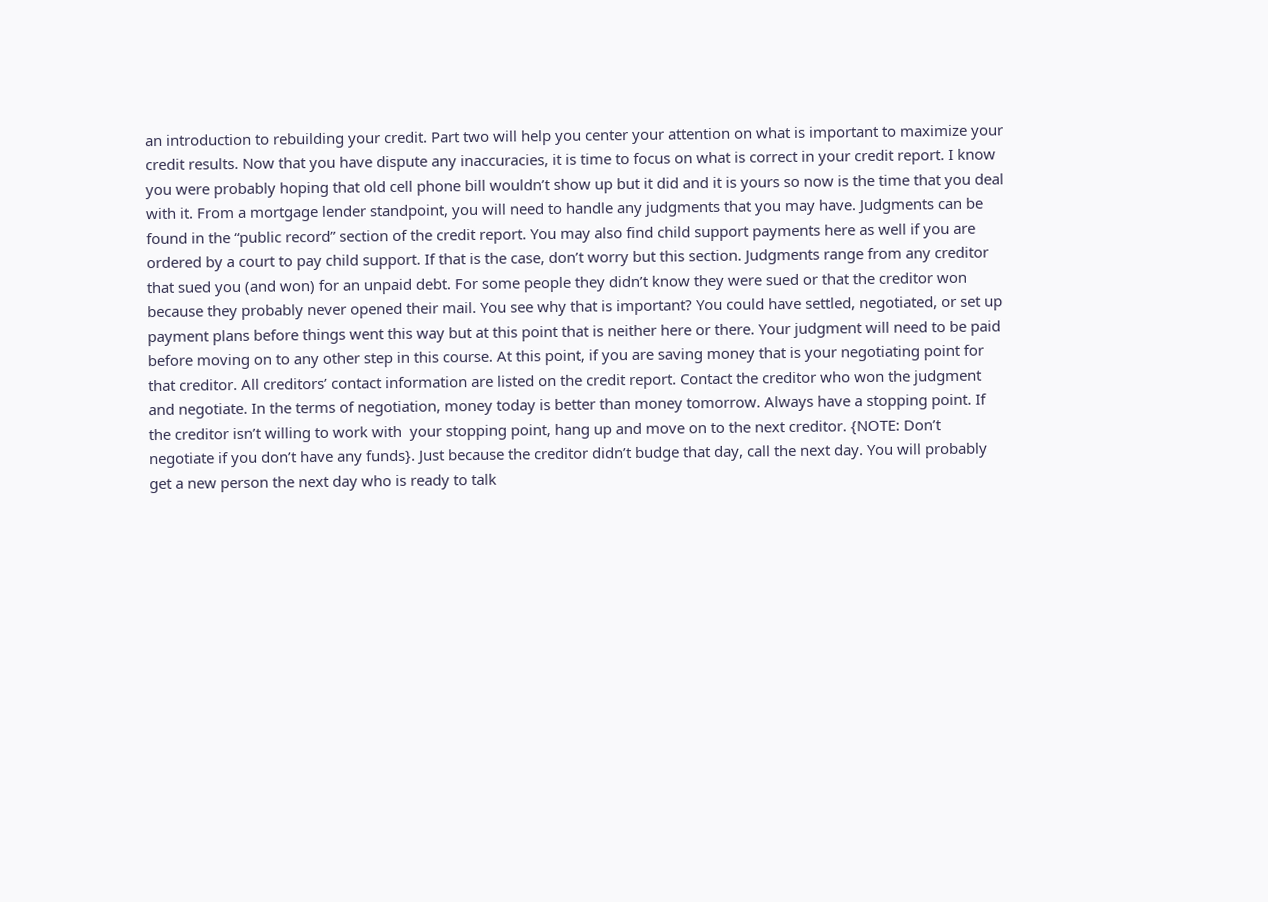an introduction to rebuilding your credit. Part two will help you center your attention on what is important to maximize your credit results. Now that you have dispute any inaccuracies, it is time to focus on what is correct in your credit report. I know you were probably hoping that old cell phone bill wouldn’t show up but it did and it is yours so now is the time that you deal with it. From a mortgage lender standpoint, you will need to handle any judgments that you may have. Judgments can be found in the “public record” section of the credit report. You may also find child support payments here as well if you are ordered by a court to pay child support. If that is the case, don’t worry but this section. Judgments range from any creditor that sued you (and won) for an unpaid debt. For some people they didn’t know they were sued or that the creditor won because they probably never opened their mail. You see why that is important? You could have settled, negotiated, or set up payment plans before things went this way but at this point that is neither here or there. Your judgment will need to be paid before moving on to any other step in this course. At this point, if you are saving money that is your negotiating point for that creditor. All creditors’ contact information are listed on the credit report. Contact the creditor who won the judgment and negotiate. In the terms of negotiation, money today is better than money tomorrow. Always have a stopping point. If the creditor isn’t willing to work with  your stopping point, hang up and move on to the next creditor. {NOTE: Don’t negotiate if you don’t have any funds}. Just because the creditor didn’t budge that day, call the next day. You will probably get a new person the next day who is ready to talk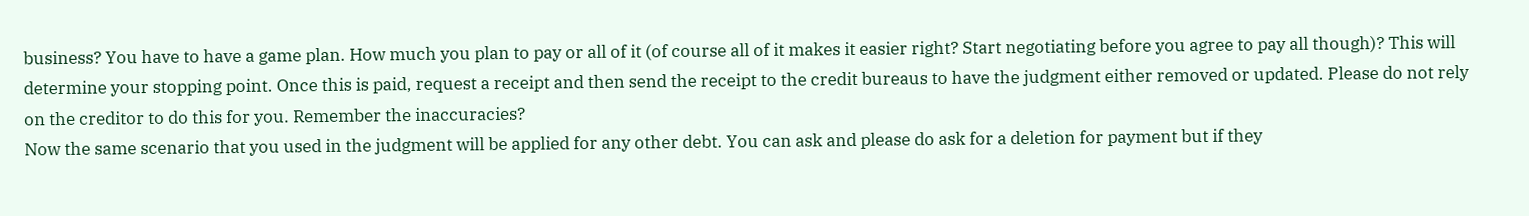business? You have to have a game plan. How much you plan to pay or all of it (of course all of it makes it easier right? Start negotiating before you agree to pay all though)? This will determine your stopping point. Once this is paid, request a receipt and then send the receipt to the credit bureaus to have the judgment either removed or updated. Please do not rely on the creditor to do this for you. Remember the inaccuracies?
Now the same scenario that you used in the judgment will be applied for any other debt. You can ask and please do ask for a deletion for payment but if they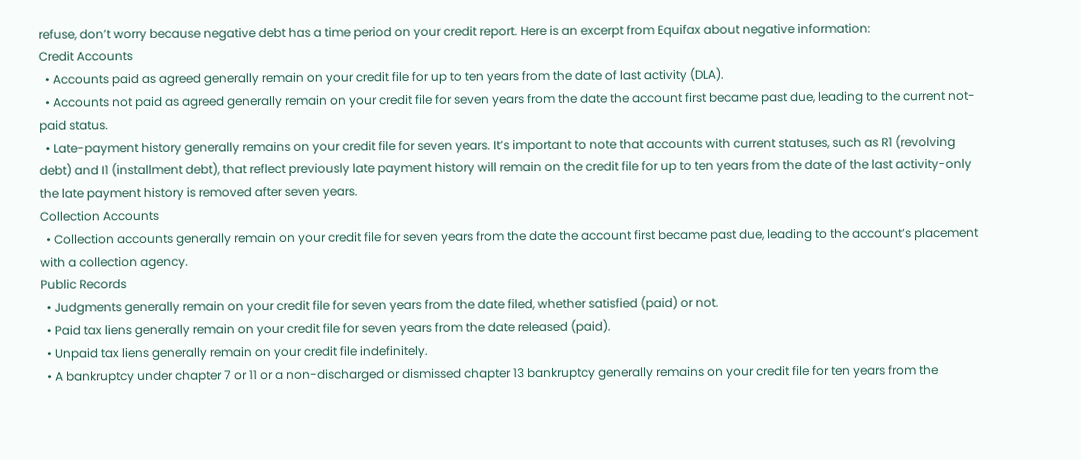refuse, don’t worry because negative debt has a time period on your credit report. Here is an excerpt from Equifax about negative information:
Credit Accounts
  • Accounts paid as agreed generally remain on your credit file for up to ten years from the date of last activity (DLA).
  • Accounts not paid as agreed generally remain on your credit file for seven years from the date the account first became past due, leading to the current not-paid status.
  • Late-payment history generally remains on your credit file for seven years. It’s important to note that accounts with current statuses, such as R1 (revolving debt) and I1 (installment debt), that reflect previously late payment history will remain on the credit file for up to ten years from the date of the last activity-only the late payment history is removed after seven years.
Collection Accounts
  • Collection accounts generally remain on your credit file for seven years from the date the account first became past due, leading to the account’s placement with a collection agency.
Public Records
  • Judgments generally remain on your credit file for seven years from the date filed, whether satisfied (paid) or not.
  • Paid tax liens generally remain on your credit file for seven years from the date released (paid).
  • Unpaid tax liens generally remain on your credit file indefinitely.
  • A bankruptcy under chapter 7 or 11 or a non-discharged or dismissed chapter 13 bankruptcy generally remains on your credit file for ten years from the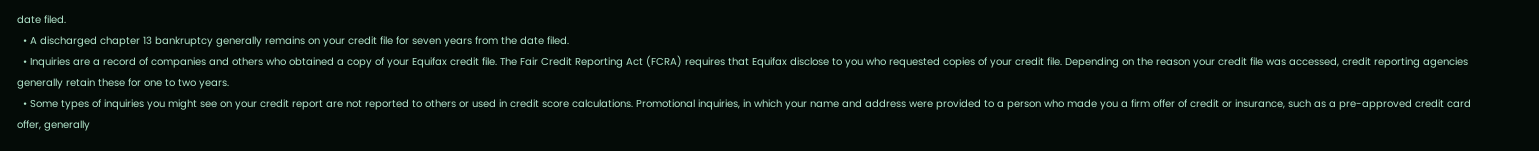date filed.
  • A discharged chapter 13 bankruptcy generally remains on your credit file for seven years from the date filed.
  • Inquiries are a record of companies and others who obtained a copy of your Equifax credit file. The Fair Credit Reporting Act (FCRA) requires that Equifax disclose to you who requested copies of your credit file. Depending on the reason your credit file was accessed, credit reporting agencies generally retain these for one to two years.
  • Some types of inquiries you might see on your credit report are not reported to others or used in credit score calculations. Promotional inquiries, in which your name and address were provided to a person who made you a firm offer of credit or insurance, such as a pre-approved credit card offer, generally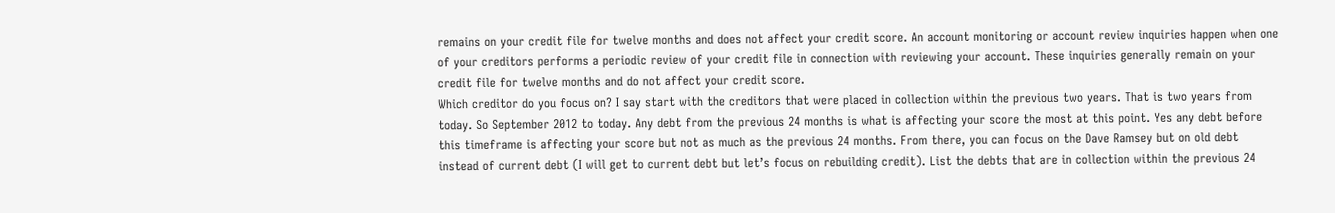remains on your credit file for twelve months and does not affect your credit score. An account monitoring or account review inquiries happen when one of your creditors performs a periodic review of your credit file in connection with reviewing your account. These inquiries generally remain on your credit file for twelve months and do not affect your credit score.
Which creditor do you focus on? I say start with the creditors that were placed in collection within the previous two years. That is two years from today. So September 2012 to today. Any debt from the previous 24 months is what is affecting your score the most at this point. Yes any debt before this timeframe is affecting your score but not as much as the previous 24 months. From there, you can focus on the Dave Ramsey but on old debt instead of current debt (I will get to current debt but let’s focus on rebuilding credit). List the debts that are in collection within the previous 24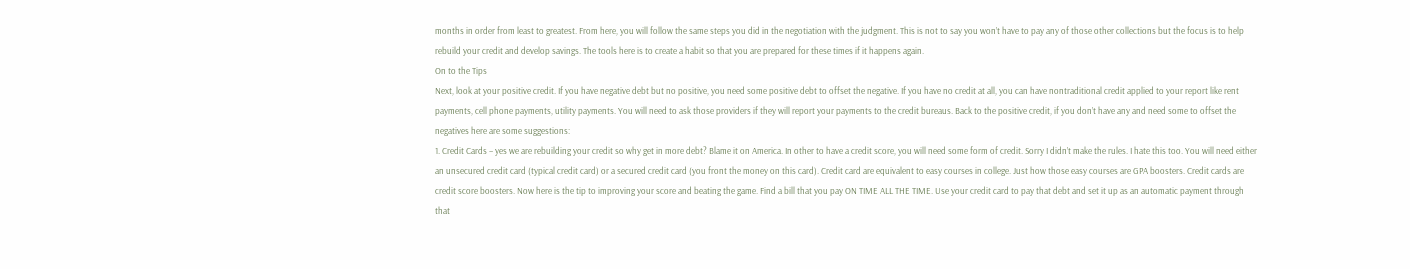months in order from least to greatest. From here, you will follow the same steps you did in the negotiation with the judgment. This is not to say you won’t have to pay any of those other collections but the focus is to help rebuild your credit and develop savings. The tools here is to create a habit so that you are prepared for these times if it happens again.
On to the Tips
Next, look at your positive credit. If you have negative debt but no positive, you need some positive debt to offset the negative. If you have no credit at all, you can have nontraditional credit applied to your report like rent payments, cell phone payments, utility payments. You will need to ask those providers if they will report your payments to the credit bureaus. Back to the positive credit, if you don’t have any and need some to offset the negatives here are some suggestions:
1. Credit Cards – yes we are rebuilding your credit so why get in more debt? Blame it on America. In other to have a credit score, you will need some form of credit. Sorry I didn’t make the rules. I hate this too. You will need either an unsecured credit card (typical credit card) or a secured credit card (you front the money on this card). Credit card are equivalent to easy courses in college. Just how those easy courses are GPA boosters. Credit cards are credit score boosters. Now here is the tip to improving your score and beating the game. Find a bill that you pay ON TIME ALL THE TIME. Use your credit card to pay that debt and set it up as an automatic payment through that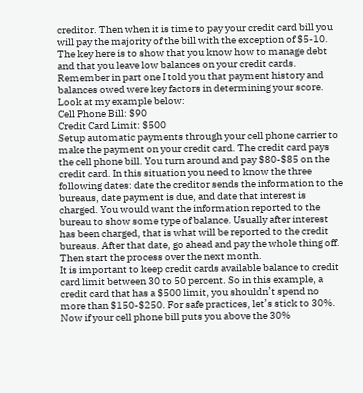creditor. Then when it is time to pay your credit card bill you will pay the majority of the bill with the exception of $5-10. The key here is to show that you know how to manage debt and that you leave low balances on your credit cards. Remember in part one I told you that payment history and balances owed were key factors in determining your score. Look at my example below:
Cell Phone Bill: $90
Credit Card Limit: $500
Setup automatic payments through your cell phone carrier to make the payment on your credit card. The credit card pays the cell phone bill. You turn around and pay $80-$85 on the credit card. In this situation you need to know the three following dates: date the creditor sends the information to the bureaus, date payment is due, and date that interest is charged. You would want the information reported to the bureau to show some type of balance. Usually after interest has been charged, that is what will be reported to the credit bureaus. After that date, go ahead and pay the whole thing off. Then start the process over the next month.
It is important to keep credit cards available balance to credit card limit between 30 to 50 percent. So in this example, a credit card that has a $500 limit, you shouldn’t spend no more than $150-$250. For safe practices, let’s stick to 30%. Now if your cell phone bill puts you above the 30%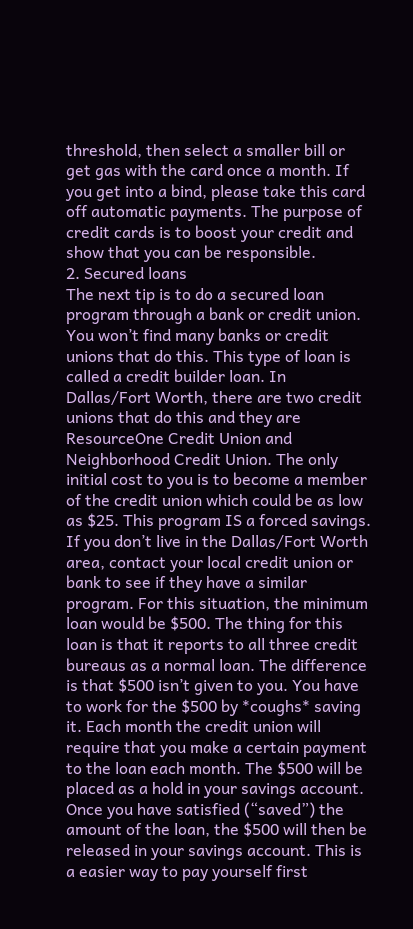threshold, then select a smaller bill or get gas with the card once a month. If you get into a bind, please take this card off automatic payments. The purpose of credit cards is to boost your credit and show that you can be responsible.
2. Secured loans
The next tip is to do a secured loan program through a bank or credit union. You won’t find many banks or credit unions that do this. This type of loan is called a credit builder loan. In Dallas/Fort Worth, there are two credit unions that do this and they are ResourceOne Credit Union and Neighborhood Credit Union. The only initial cost to you is to become a member of the credit union which could be as low as $25. This program IS a forced savings. If you don’t live in the Dallas/Fort Worth area, contact your local credit union or bank to see if they have a similar program. For this situation, the minimum loan would be $500. The thing for this loan is that it reports to all three credit bureaus as a normal loan. The difference is that $500 isn’t given to you. You have to work for the $500 by *coughs* saving it. Each month the credit union will require that you make a certain payment to the loan each month. The $500 will be placed as a hold in your savings account. Once you have satisfied (“saved”) the amount of the loan, the $500 will then be released in your savings account. This is a easier way to pay yourself first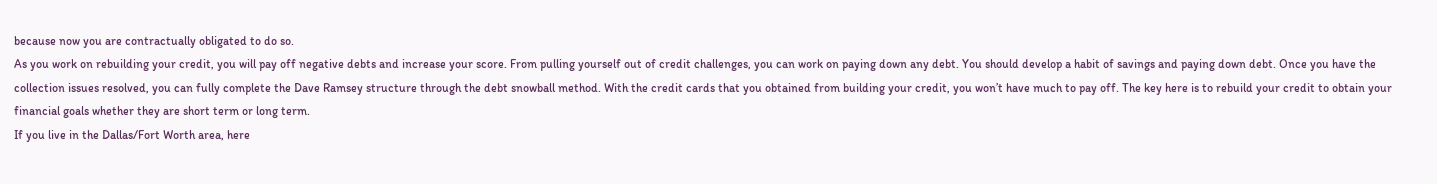because now you are contractually obligated to do so.
As you work on rebuilding your credit, you will pay off negative debts and increase your score. From pulling yourself out of credit challenges, you can work on paying down any debt. You should develop a habit of savings and paying down debt. Once you have the collection issues resolved, you can fully complete the Dave Ramsey structure through the debt snowball method. With the credit cards that you obtained from building your credit, you won’t have much to pay off. The key here is to rebuild your credit to obtain your financial goals whether they are short term or long term.
If you live in the Dallas/Fort Worth area, here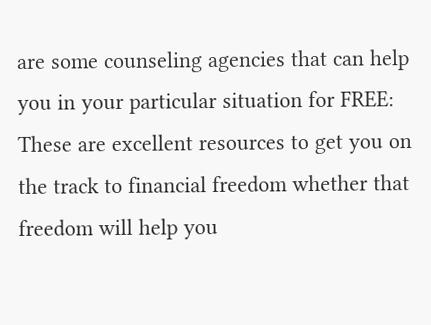are some counseling agencies that can help you in your particular situation for FREE:
These are excellent resources to get you on the track to financial freedom whether that freedom will help you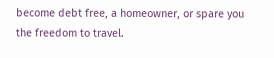become debt free, a homeowner, or spare you the freedom to travel.